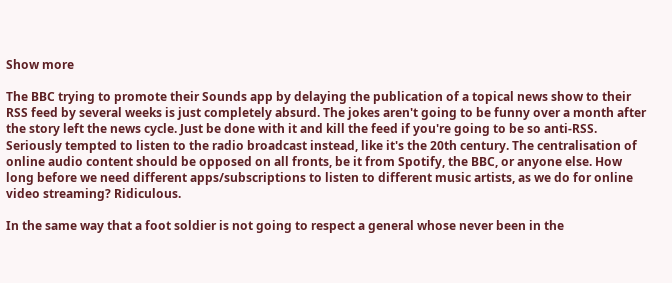Show more

The BBC trying to promote their Sounds app by delaying the publication of a topical news show to their RSS feed by several weeks is just completely absurd. The jokes aren't going to be funny over a month after the story left the news cycle. Just be done with it and kill the feed if you're going to be so anti-RSS. Seriously tempted to listen to the radio broadcast instead, like it's the 20th century. The centralisation of online audio content should be opposed on all fronts, be it from Spotify, the BBC, or anyone else. How long before we need different apps/subscriptions to listen to different music artists, as we do for online video streaming? Ridiculous.

In the same way that a foot soldier is not going to respect a general whose never been in the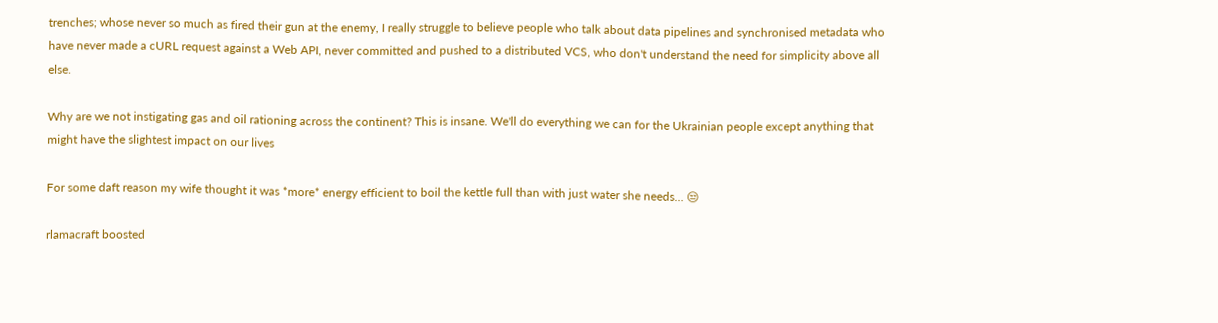trenches; whose never so much as fired their gun at the enemy, I really struggle to believe people who talk about data pipelines and synchronised metadata who have never made a cURL request against a Web API, never committed and pushed to a distributed VCS, who don't understand the need for simplicity above all else.

Why are we not instigating gas and oil rationing across the continent? This is insane. We'll do everything we can for the Ukrainian people except anything that might have the slightest impact on our lives

For some daft reason my wife thought it was *more* energy efficient to boil the kettle full than with just water she needs… 😒

rlamacraft boosted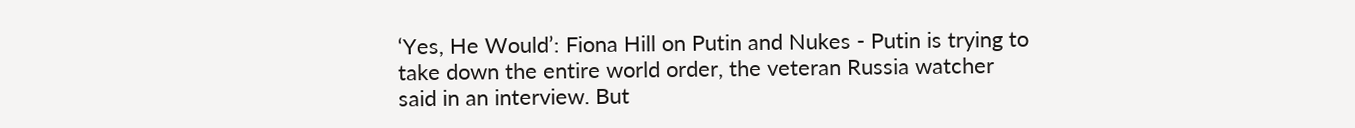‘Yes, He Would’: Fiona Hill on Putin and Nukes - Putin is trying to take down the entire world order, the veteran Russia watcher said in an interview. But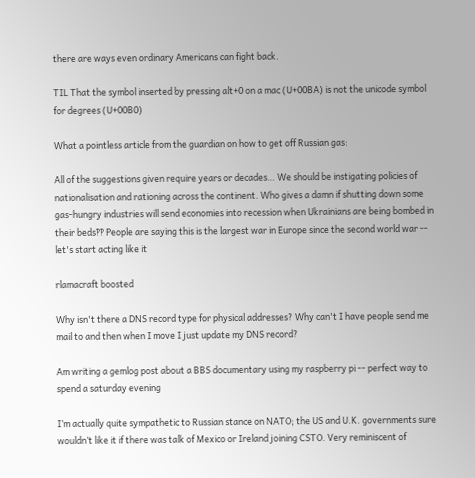there are ways even ordinary Americans can fight back.

TIL That the symbol inserted by pressing alt+0 on a mac (U+00BA) is not the unicode symbol for degrees (U+00B0)

What a pointless article from the guardian on how to get off Russian gas:

All of the suggestions given require years or decades… We should be instigating policies of nationalisation and rationing across the continent. Who gives a damn if shutting down some gas-hungry industries will send economies into recession when Ukrainians are being bombed in their beds‽‽ People are saying this is the largest war in Europe since the second world war -- let's start acting like it

rlamacraft boosted

Why isn't there a DNS record type for physical addresses? Why can't I have people send me mail to and then when I move I just update my DNS record?

Am writing a gemlog post about a BBS documentary using my raspberry pi -- perfect way to spend a saturday evening

I’m actually quite sympathetic to Russian stance on NATO; the US and U.K. governments sure wouldn’t like it if there was talk of Mexico or Ireland joining CSTO. Very reminiscent of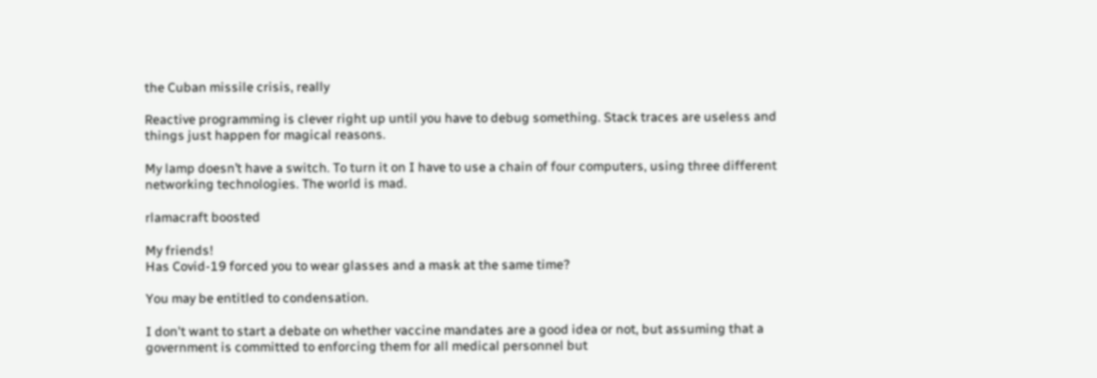the Cuban missile crisis, really

Reactive programming is clever right up until you have to debug something. Stack traces are useless and things just happen for magical reasons.

My lamp doesn’t have a switch. To turn it on I have to use a chain of four computers, using three different networking technologies. The world is mad.

rlamacraft boosted

My friends!
Has Covid-19 forced you to wear glasses and a mask at the same time?

You may be entitled to condensation.

I don't want to start a debate on whether vaccine mandates are a good idea or not, but assuming that a government is committed to enforcing them for all medical personnel but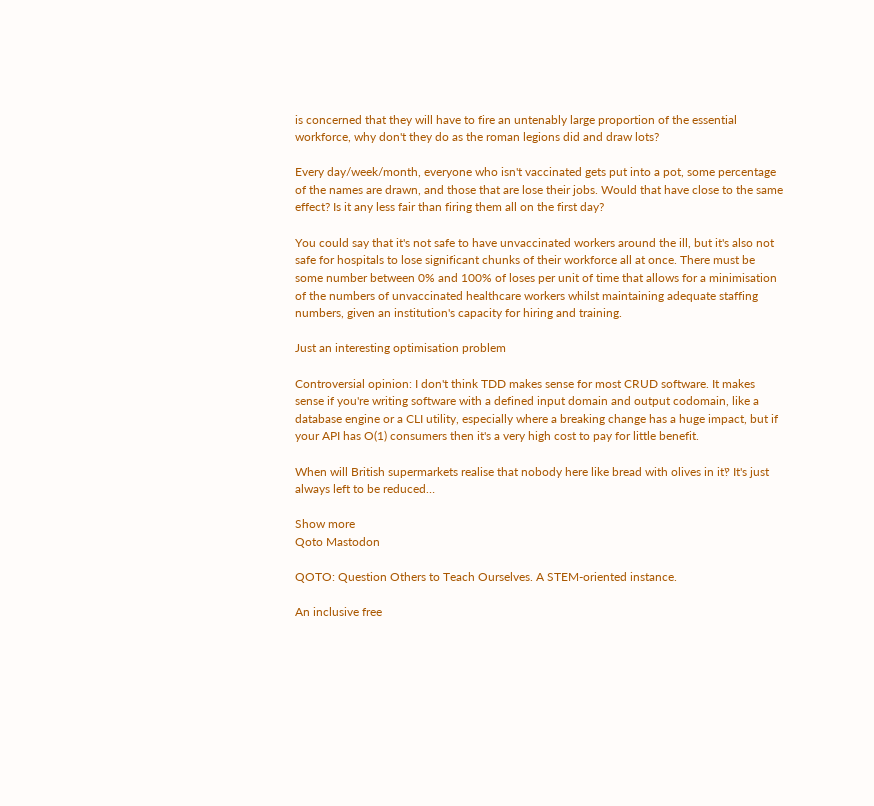is concerned that they will have to fire an untenably large proportion of the essential workforce, why don't they do as the roman legions did and draw lots?

Every day/week/month, everyone who isn't vaccinated gets put into a pot, some percentage of the names are drawn, and those that are lose their jobs. Would that have close to the same effect? Is it any less fair than firing them all on the first day?

You could say that it's not safe to have unvaccinated workers around the ill, but it's also not safe for hospitals to lose significant chunks of their workforce all at once. There must be some number between 0% and 100% of loses per unit of time that allows for a minimisation of the numbers of unvaccinated healthcare workers whilst maintaining adequate staffing numbers, given an institution's capacity for hiring and training.

Just an interesting optimisation problem

Controversial opinion: I don't think TDD makes sense for most CRUD software. It makes sense if you're writing software with a defined input domain and output codomain, like a database engine or a CLI utility, especially where a breaking change has a huge impact, but if your API has O(1) consumers then it's a very high cost to pay for little benefit.

When will British supermarkets realise that nobody here like bread with olives in it‽ It's just always left to be reduced…

Show more
Qoto Mastodon

QOTO: Question Others to Teach Ourselves. A STEM-oriented instance.

An inclusive free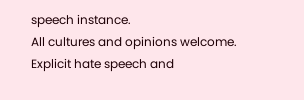speech instance.
All cultures and opinions welcome.
Explicit hate speech and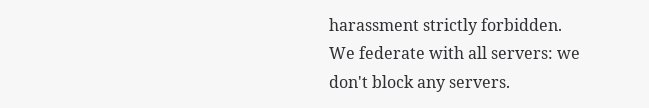harassment strictly forbidden.
We federate with all servers: we don't block any servers.